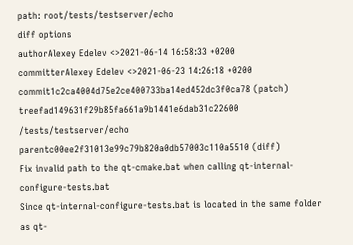path: root/tests/testserver/echo
diff options
authorAlexey Edelev <>2021-06-14 16:58:33 +0200
committerAlexey Edelev <>2021-06-23 14:26:18 +0200
commit1c2ca4004d75e2ce400733ba14ed452dc3f0ca78 (patch)
treefad149631f29b85fa661a9b1441e6dab31c22600 /tests/testserver/echo
parentc00ee2f31013e99c79b820a0db57003c110a5510 (diff)
Fix invalid path to the qt-cmake.bat when calling qt-internal-configure-tests.bat
Since qt-internal-configure-tests.bat is located in the same folder as qt-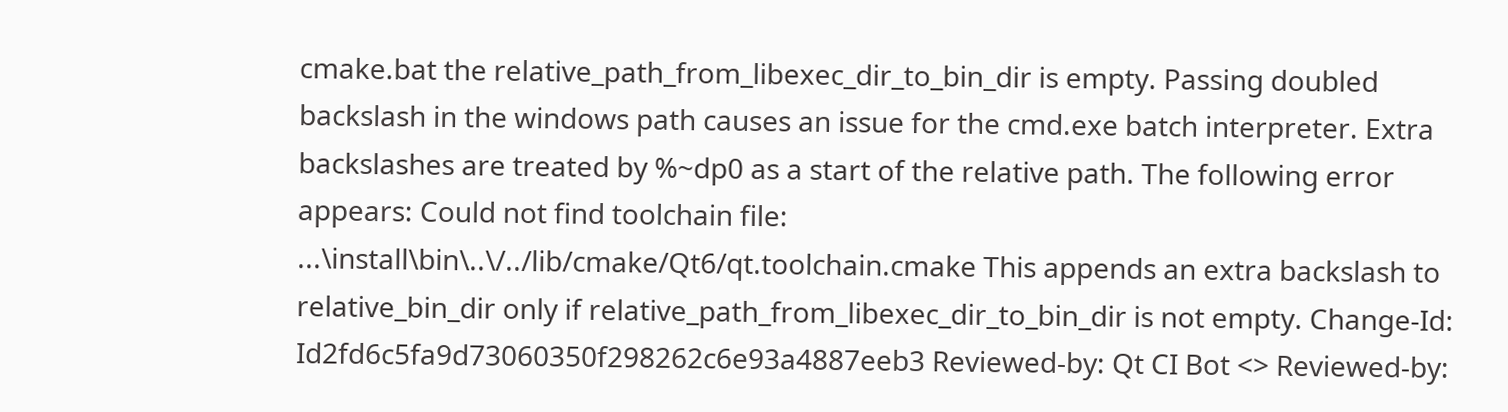cmake.bat the relative_path_from_libexec_dir_to_bin_dir is empty. Passing doubled backslash in the windows path causes an issue for the cmd.exe batch interpreter. Extra backslashes are treated by %~dp0 as a start of the relative path. The following error appears: Could not find toolchain file: ...\install\bin\..\/../lib/cmake/Qt6/qt.toolchain.cmake This appends an extra backslash to relative_bin_dir only if relative_path_from_libexec_dir_to_bin_dir is not empty. Change-Id: Id2fd6c5fa9d73060350f298262c6e93a4887eeb3 Reviewed-by: Qt CI Bot <> Reviewed-by: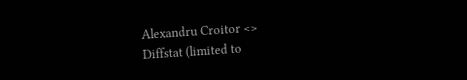Alexandru Croitor <>
Diffstat (limited to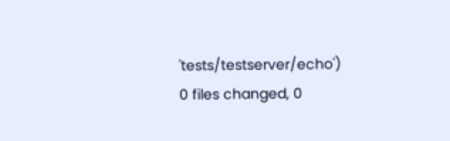'tests/testserver/echo')
0 files changed, 0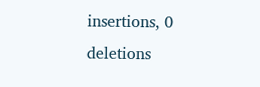insertions, 0 deletions